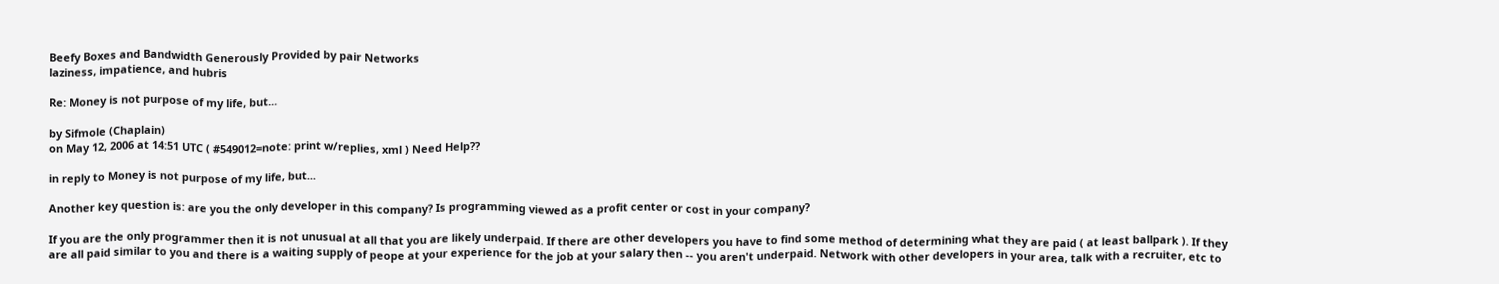Beefy Boxes and Bandwidth Generously Provided by pair Networks
laziness, impatience, and hubris

Re: Money is not purpose of my life, but...

by Sifmole (Chaplain)
on May 12, 2006 at 14:51 UTC ( #549012=note: print w/replies, xml ) Need Help??

in reply to Money is not purpose of my life, but...

Another key question is: are you the only developer in this company? Is programming viewed as a profit center or cost in your company?

If you are the only programmer then it is not unusual at all that you are likely underpaid. If there are other developers you have to find some method of determining what they are paid ( at least ballpark ). If they are all paid similar to you and there is a waiting supply of peope at your experience for the job at your salary then -- you aren't underpaid. Network with other developers in your area, talk with a recruiter, etc to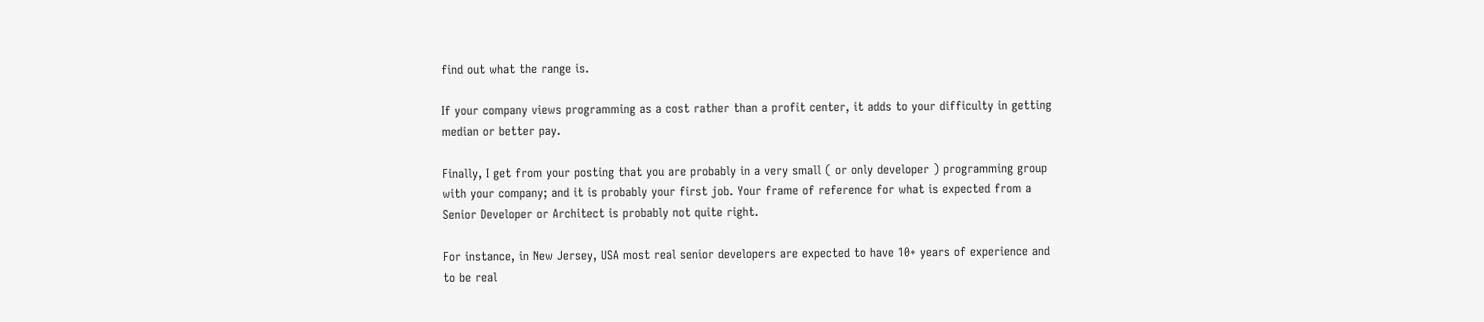find out what the range is.

If your company views programming as a cost rather than a profit center, it adds to your difficulty in getting median or better pay.

Finally, I get from your posting that you are probably in a very small ( or only developer ) programming group with your company; and it is probably your first job. Your frame of reference for what is expected from a Senior Developer or Architect is probably not quite right.

For instance, in New Jersey, USA most real senior developers are expected to have 10+ years of experience and to be real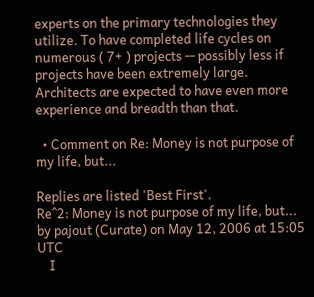experts on the primary technologies they utilize. To have completed life cycles on numerous ( 7+ ) projects -- possibly less if projects have been extremely large. Architects are expected to have even more experience and breadth than that.

  • Comment on Re: Money is not purpose of my life, but...

Replies are listed 'Best First'.
Re^2: Money is not purpose of my life, but...
by pajout (Curate) on May 12, 2006 at 15:05 UTC
    I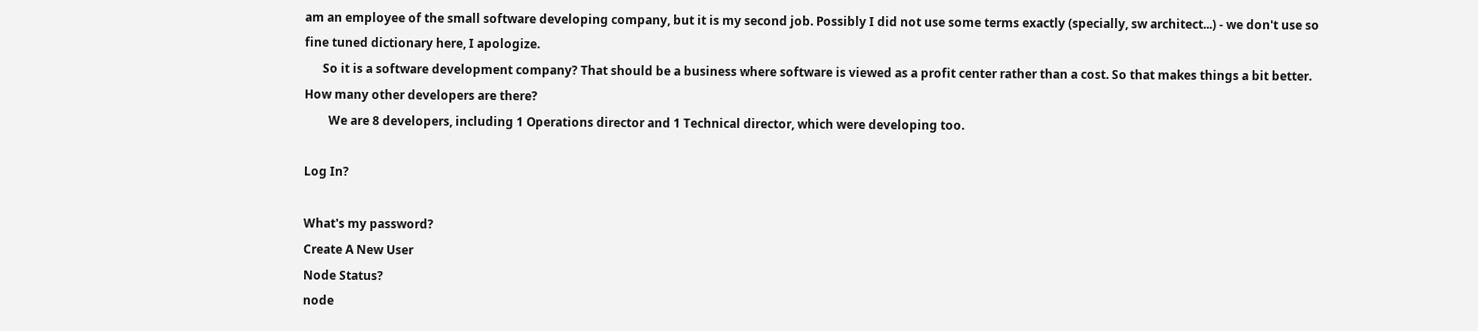am an employee of the small software developing company, but it is my second job. Possibly I did not use some terms exactly (specially, sw architect...) - we don't use so fine tuned dictionary here, I apologize.
      So it is a software development company? That should be a business where software is viewed as a profit center rather than a cost. So that makes things a bit better. How many other developers are there?
        We are 8 developers, including 1 Operations director and 1 Technical director, which were developing too.

Log In?

What's my password?
Create A New User
Node Status?
node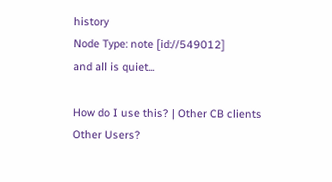history
Node Type: note [id://549012]
and all is quiet...

How do I use this? | Other CB clients
Other Users?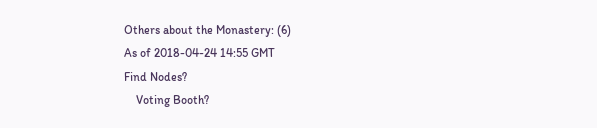Others about the Monastery: (6)
As of 2018-04-24 14:55 GMT
Find Nodes?
    Voting Booth?